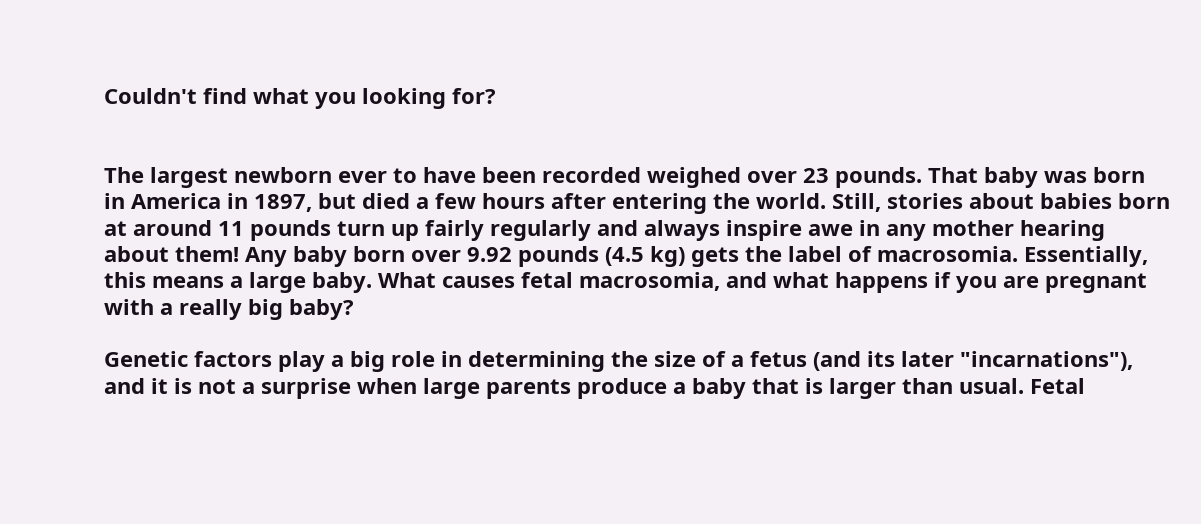Couldn't find what you looking for?


The largest newborn ever to have been recorded weighed over 23 pounds. That baby was born in America in 1897, but died a few hours after entering the world. Still, stories about babies born at around 11 pounds turn up fairly regularly and always inspire awe in any mother hearing about them! Any baby born over 9.92 pounds (4.5 kg) gets the label of macrosomia. Essentially, this means a large baby. What causes fetal macrosomia, and what happens if you are pregnant with a really big baby?

Genetic factors play a big role in determining the size of a fetus (and its later "incarnations"), and it is not a surprise when large parents produce a baby that is larger than usual. Fetal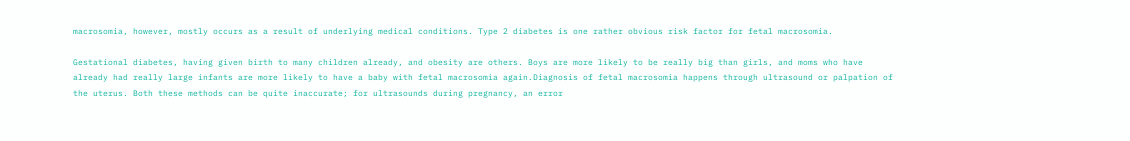macrosomia, however, mostly occurs as a result of underlying medical conditions. Type 2 diabetes is one rather obvious risk factor for fetal macrosomia.

Gestational diabetes, having given birth to many children already, and obesity are others. Boys are more likely to be really big than girls, and moms who have already had really large infants are more likely to have a baby with fetal macrosomia again.Diagnosis of fetal macrosomia happens through ultrasound or palpation of the uterus. Both these methods can be quite inaccurate; for ultrasounds during pregnancy, an error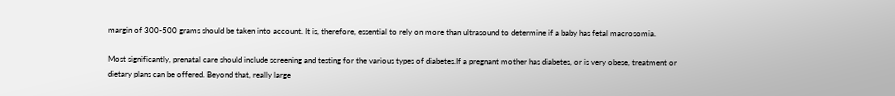margin of 300-500 grams should be taken into account. It is, therefore, essential to rely on more than ultrasound to determine if a baby has fetal macrosomia.

Most significantly, prenatal care should include screening and testing for the various types of diabetes.If a pregnant mother has diabetes, or is very obese, treatment or dietary plans can be offered. Beyond that, really large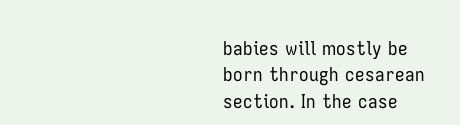babies will mostly be born through cesarean section. In the case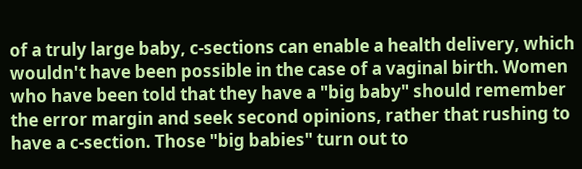of a truly large baby, c-sections can enable a health delivery, which wouldn't have been possible in the case of a vaginal birth. Women who have been told that they have a "big baby" should remember the error margin and seek second opinions, rather that rushing to have a c-section. Those "big babies" turn out to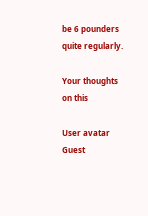be 6 pounders quite regularly.

Your thoughts on this

User avatar Guest